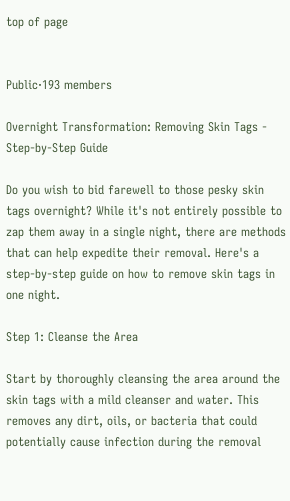top of page


Public·193 members

Overnight Transformation: Removing Skin Tags - Step-by-Step Guide

Do you wish to bid farewell to those pesky skin tags overnight? While it's not entirely possible to zap them away in a single night, there are methods that can help expedite their removal. Here's a step-by-step guide on how to remove skin tags in one night.

Step 1: Cleanse the Area

Start by thoroughly cleansing the area around the skin tags with a mild cleanser and water. This removes any dirt, oils, or bacteria that could potentially cause infection during the removal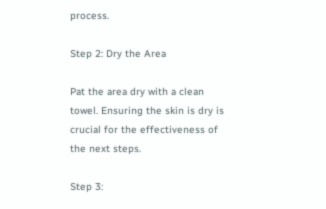process.

Step 2: Dry the Area

Pat the area dry with a clean towel. Ensuring the skin is dry is crucial for the effectiveness of the next steps.

Step 3: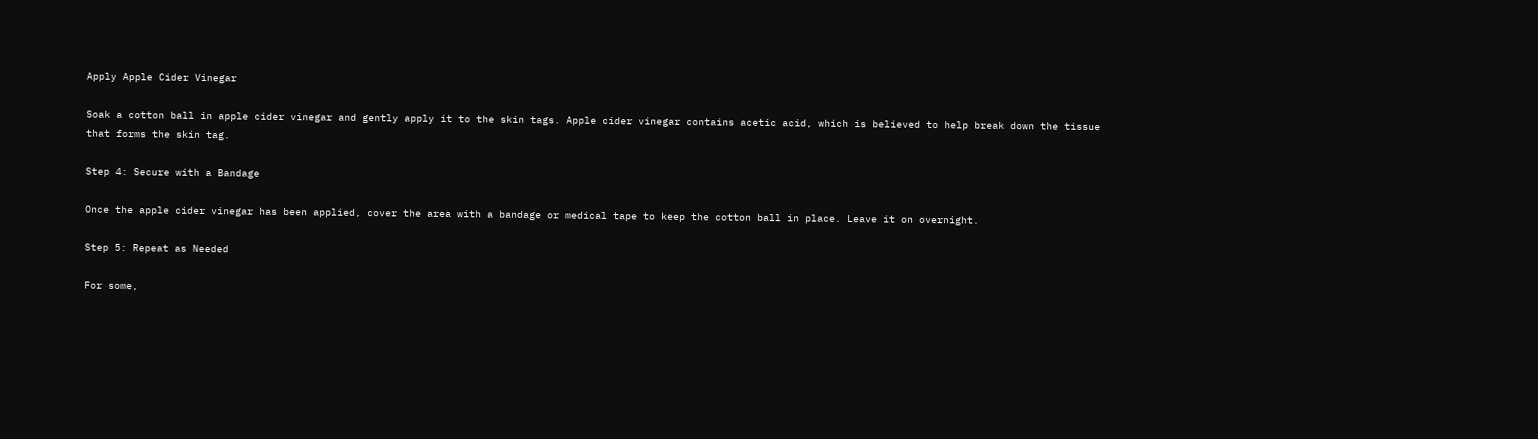Apply Apple Cider Vinegar

Soak a cotton ball in apple cider vinegar and gently apply it to the skin tags. Apple cider vinegar contains acetic acid, which is believed to help break down the tissue that forms the skin tag.

Step 4: Secure with a Bandage

Once the apple cider vinegar has been applied, cover the area with a bandage or medical tape to keep the cotton ball in place. Leave it on overnight.

Step 5: Repeat as Needed

For some,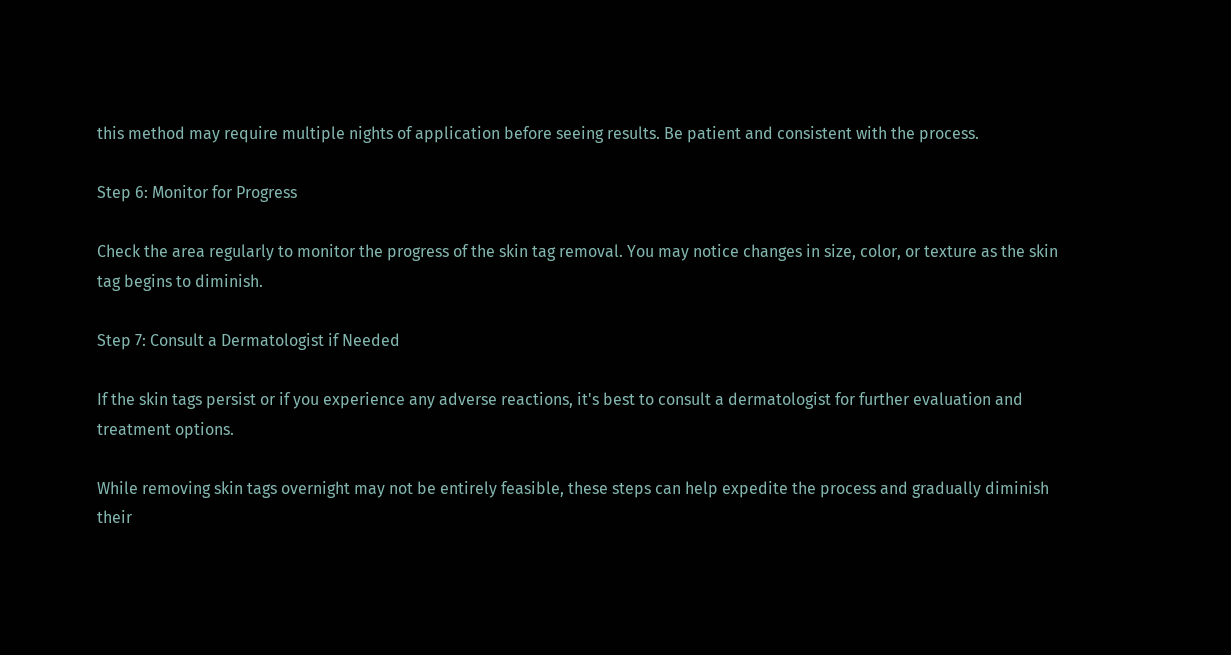this method may require multiple nights of application before seeing results. Be patient and consistent with the process.

Step 6: Monitor for Progress

Check the area regularly to monitor the progress of the skin tag removal. You may notice changes in size, color, or texture as the skin tag begins to diminish.

Step 7: Consult a Dermatologist if Needed

If the skin tags persist or if you experience any adverse reactions, it's best to consult a dermatologist for further evaluation and treatment options.

While removing skin tags overnight may not be entirely feasible, these steps can help expedite the process and gradually diminish their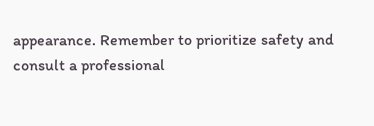appearance. Remember to prioritize safety and consult a professional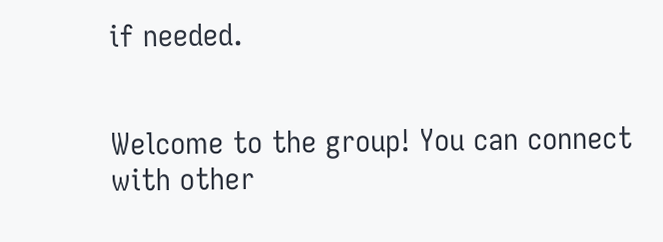if needed.


Welcome to the group! You can connect with other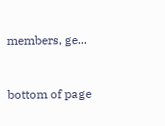members, ge...


bottom of page